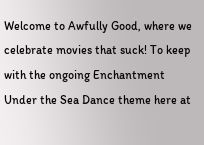Welcome to Awfully Good, where we celebrate movies that suck! To keep with the ongoing Enchantment Under the Sea Dance theme here at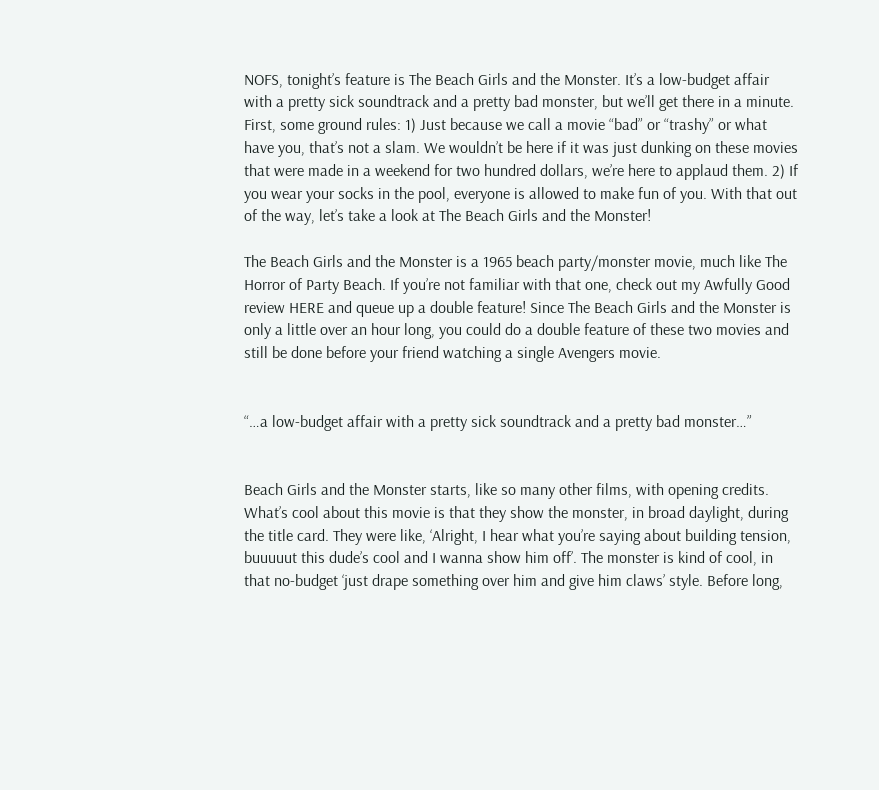NOFS, tonight’s feature is The Beach Girls and the Monster. It’s a low-budget affair with a pretty sick soundtrack and a pretty bad monster, but we’ll get there in a minute. First, some ground rules: 1) Just because we call a movie “bad” or “trashy” or what have you, that’s not a slam. We wouldn’t be here if it was just dunking on these movies that were made in a weekend for two hundred dollars, we’re here to applaud them. 2) If you wear your socks in the pool, everyone is allowed to make fun of you. With that out of the way, let’s take a look at The Beach Girls and the Monster!

The Beach Girls and the Monster is a 1965 beach party/monster movie, much like The Horror of Party Beach. If you’re not familiar with that one, check out my Awfully Good review HERE and queue up a double feature! Since The Beach Girls and the Monster is only a little over an hour long, you could do a double feature of these two movies and still be done before your friend watching a single Avengers movie.


“…a low-budget affair with a pretty sick soundtrack and a pretty bad monster…”


Beach Girls and the Monster starts, like so many other films, with opening credits. What’s cool about this movie is that they show the monster, in broad daylight, during the title card. They were like, ‘Alright, I hear what you’re saying about building tension, buuuuut this dude’s cool and I wanna show him off’. The monster is kind of cool, in that no-budget ‘just drape something over him and give him claws’ style. Before long,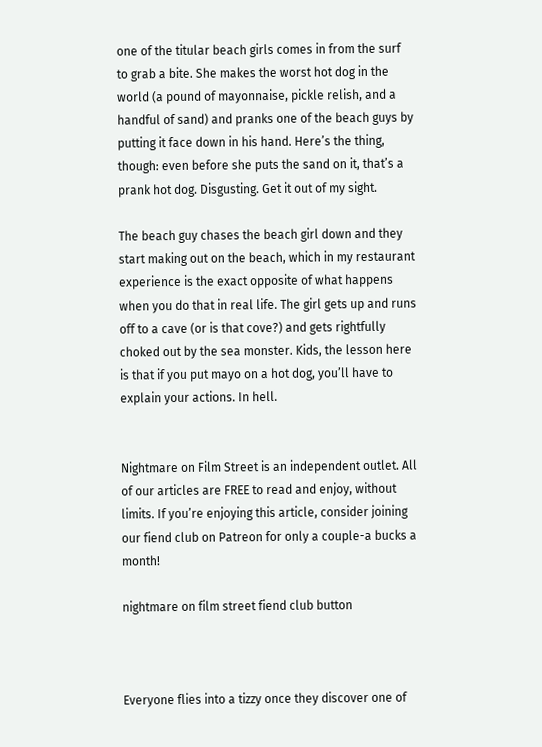one of the titular beach girls comes in from the surf to grab a bite. She makes the worst hot dog in the world (a pound of mayonnaise, pickle relish, and a handful of sand) and pranks one of the beach guys by putting it face down in his hand. Here’s the thing, though: even before she puts the sand on it, that’s a prank hot dog. Disgusting. Get it out of my sight.

The beach guy chases the beach girl down and they start making out on the beach, which in my restaurant experience is the exact opposite of what happens when you do that in real life. The girl gets up and runs off to a cave (or is that cove?) and gets rightfully choked out by the sea monster. Kids, the lesson here is that if you put mayo on a hot dog, you’ll have to explain your actions. In hell.


Nightmare on Film Street is an independent outlet. All of our articles are FREE to read and enjoy, without limits. If you’re enjoying this article, consider joining our fiend club on Patreon for only a couple-a bucks a month!

nightmare on film street fiend club button



Everyone flies into a tizzy once they discover one of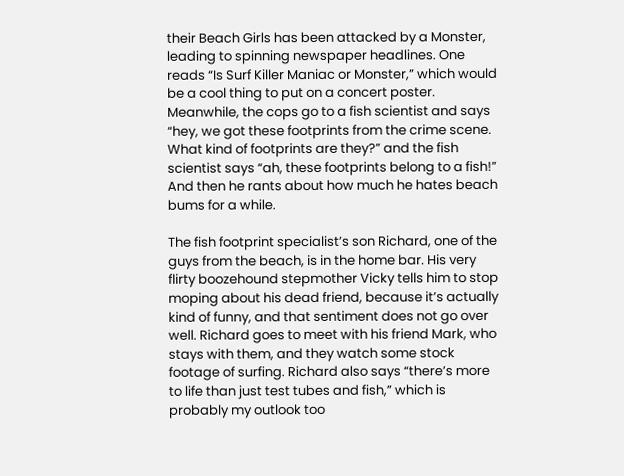their Beach Girls has been attacked by a Monster, leading to spinning newspaper headlines. One reads “Is Surf Killer Maniac or Monster,” which would be a cool thing to put on a concert poster. Meanwhile, the cops go to a fish scientist and says “hey, we got these footprints from the crime scene. What kind of footprints are they?” and the fish scientist says “ah, these footprints belong to a fish!” And then he rants about how much he hates beach bums for a while.

The fish footprint specialist’s son Richard, one of the guys from the beach, is in the home bar. His very flirty boozehound stepmother Vicky tells him to stop moping about his dead friend, because it’s actually kind of funny, and that sentiment does not go over well. Richard goes to meet with his friend Mark, who stays with them, and they watch some stock footage of surfing. Richard also says “there’s more to life than just test tubes and fish,” which is probably my outlook too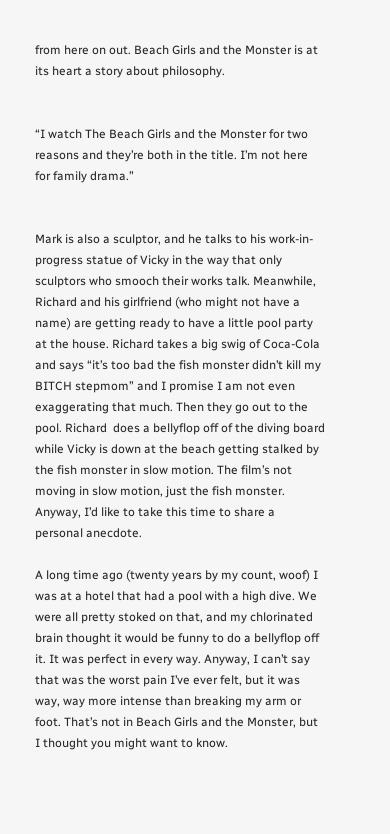from here on out. Beach Girls and the Monster is at its heart a story about philosophy.


“I watch The Beach Girls and the Monster for two reasons and they’re both in the title. I’m not here for family drama.”


Mark is also a sculptor, and he talks to his work-in-progress statue of Vicky in the way that only sculptors who smooch their works talk. Meanwhile, Richard and his girlfriend (who might not have a name) are getting ready to have a little pool party at the house. Richard takes a big swig of Coca-Cola and says “it’s too bad the fish monster didn’t kill my BITCH stepmom” and I promise I am not even exaggerating that much. Then they go out to the pool. Richard  does a bellyflop off of the diving board while Vicky is down at the beach getting stalked by the fish monster in slow motion. The film’s not moving in slow motion, just the fish monster. Anyway, I’d like to take this time to share a personal anecdote.

A long time ago (twenty years by my count, woof) I was at a hotel that had a pool with a high dive. We were all pretty stoked on that, and my chlorinated brain thought it would be funny to do a bellyflop off it. It was perfect in every way. Anyway, I can’t say that was the worst pain I’ve ever felt, but it was way, way more intense than breaking my arm or foot. That’s not in Beach Girls and the Monster, but I thought you might want to know.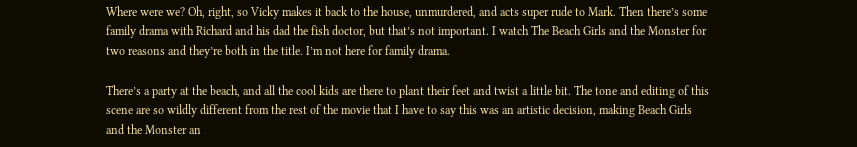Where were we? Oh, right, so Vicky makes it back to the house, unmurdered, and acts super rude to Mark. Then there’s some family drama with Richard and his dad the fish doctor, but that’s not important. I watch The Beach Girls and the Monster for two reasons and they’re both in the title. I’m not here for family drama.

There’s a party at the beach, and all the cool kids are there to plant their feet and twist a little bit. The tone and editing of this scene are so wildly different from the rest of the movie that I have to say this was an artistic decision, making Beach Girls and the Monster an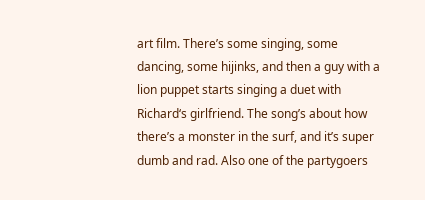art film. There’s some singing, some dancing, some hijinks, and then a guy with a lion puppet starts singing a duet with Richard‘s girlfriend. The song’s about how there’s a monster in the surf, and it’s super dumb and rad. Also one of the partygoers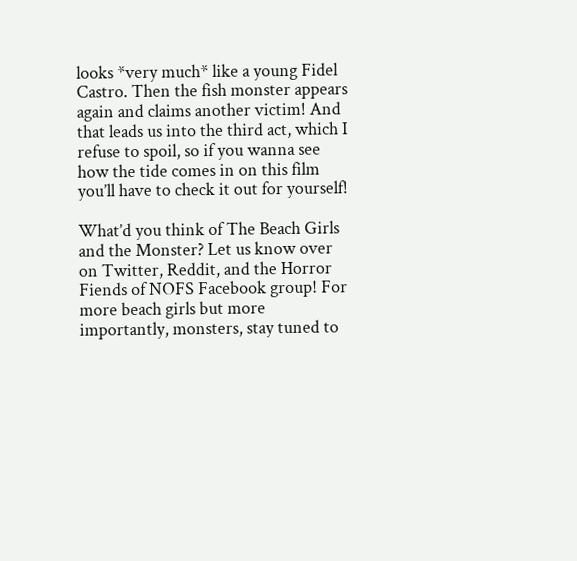looks *very much* like a young Fidel Castro. Then the fish monster appears again and claims another victim! And that leads us into the third act, which I refuse to spoil, so if you wanna see how the tide comes in on this film you’ll have to check it out for yourself!

What’d you think of The Beach Girls and the Monster? Let us know over on Twitter, Reddit, and the Horror Fiends of NOFS Facebook group! For more beach girls but more importantly, monsters, stay tuned to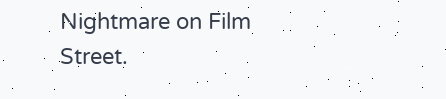Nightmare on Film Street.